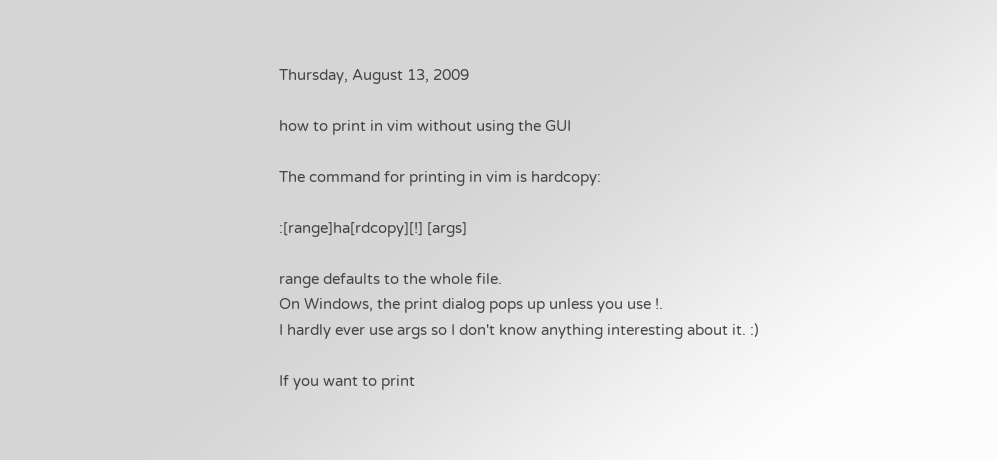Thursday, August 13, 2009

how to print in vim without using the GUI

The command for printing in vim is hardcopy:

:[range]ha[rdcopy][!] [args]

range defaults to the whole file.
On Windows, the print dialog pops up unless you use !.
I hardly ever use args so I don't know anything interesting about it. :)

If you want to print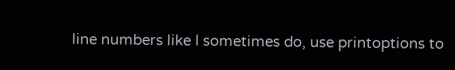line numbers like I sometimes do, use printoptions to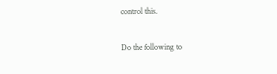control this.

Do the following to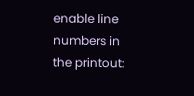enable line numbers in the printout: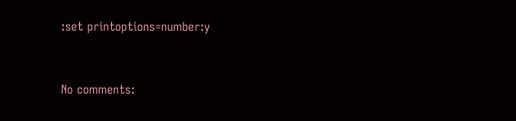:set printoptions=number:y


No comments: